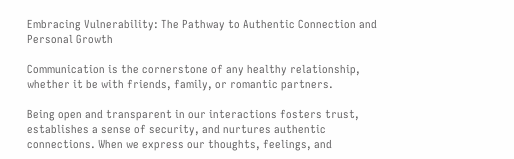Embracing Vulnerability: The Pathway to Authentic Connection and Personal Growth

Communication is the cornerstone of any healthy relationship, whether it be with friends, family, or romantic partners.

Being open and transparent in our interactions fosters trust, establishes a sense of security, and nurtures authentic connections. When we express our thoughts, feelings, and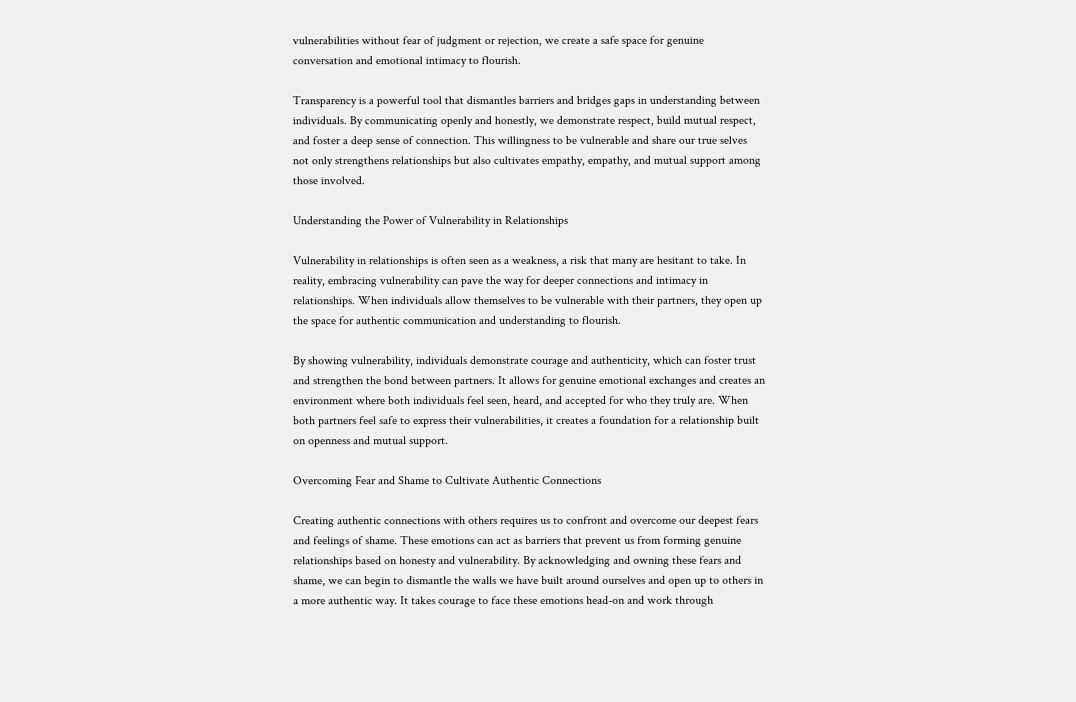vulnerabilities without fear of judgment or rejection, we create a safe space for genuine conversation and emotional intimacy to flourish.

Transparency is a powerful tool that dismantles barriers and bridges gaps in understanding between individuals. By communicating openly and honestly, we demonstrate respect, build mutual respect, and foster a deep sense of connection. This willingness to be vulnerable and share our true selves not only strengthens relationships but also cultivates empathy, empathy, and mutual support among those involved.

Understanding the Power of Vulnerability in Relationships

Vulnerability in relationships is often seen as a weakness, a risk that many are hesitant to take. In reality, embracing vulnerability can pave the way for deeper connections and intimacy in relationships. When individuals allow themselves to be vulnerable with their partners, they open up the space for authentic communication and understanding to flourish.

By showing vulnerability, individuals demonstrate courage and authenticity, which can foster trust and strengthen the bond between partners. It allows for genuine emotional exchanges and creates an environment where both individuals feel seen, heard, and accepted for who they truly are. When both partners feel safe to express their vulnerabilities, it creates a foundation for a relationship built on openness and mutual support.

Overcoming Fear and Shame to Cultivate Authentic Connections

Creating authentic connections with others requires us to confront and overcome our deepest fears and feelings of shame. These emotions can act as barriers that prevent us from forming genuine relationships based on honesty and vulnerability. By acknowledging and owning these fears and shame, we can begin to dismantle the walls we have built around ourselves and open up to others in a more authentic way. It takes courage to face these emotions head-on and work through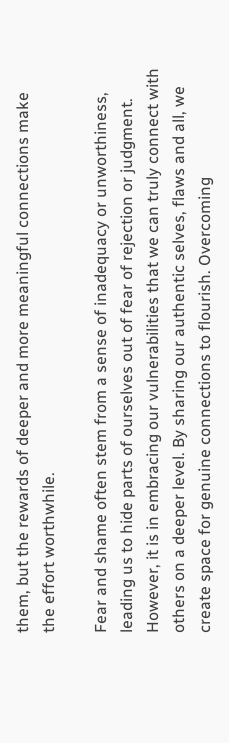them, but the rewards of deeper and more meaningful connections make the effort worthwhile.

Fear and shame often stem from a sense of inadequacy or unworthiness, leading us to hide parts of ourselves out of fear of rejection or judgment. However, it is in embracing our vulnerabilities that we can truly connect with others on a deeper level. By sharing our authentic selves, flaws and all, we create space for genuine connections to flourish. Overcoming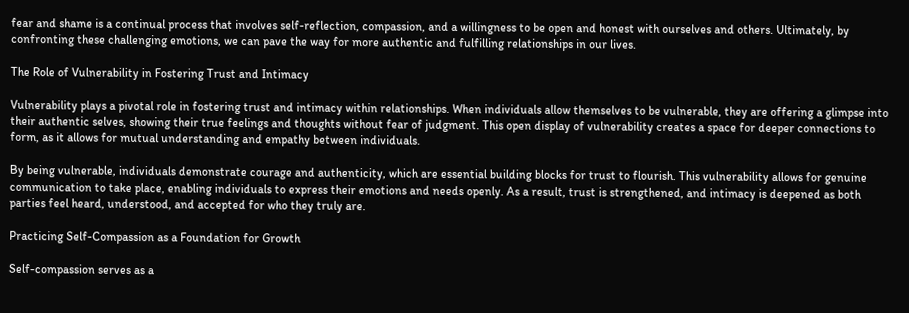fear and shame is a continual process that involves self-reflection, compassion, and a willingness to be open and honest with ourselves and others. Ultimately, by confronting these challenging emotions, we can pave the way for more authentic and fulfilling relationships in our lives.

The Role of Vulnerability in Fostering Trust and Intimacy

Vulnerability plays a pivotal role in fostering trust and intimacy within relationships. When individuals allow themselves to be vulnerable, they are offering a glimpse into their authentic selves, showing their true feelings and thoughts without fear of judgment. This open display of vulnerability creates a space for deeper connections to form, as it allows for mutual understanding and empathy between individuals.

By being vulnerable, individuals demonstrate courage and authenticity, which are essential building blocks for trust to flourish. This vulnerability allows for genuine communication to take place, enabling individuals to express their emotions and needs openly. As a result, trust is strengthened, and intimacy is deepened as both parties feel heard, understood, and accepted for who they truly are.

Practicing Self-Compassion as a Foundation for Growth

Self-compassion serves as a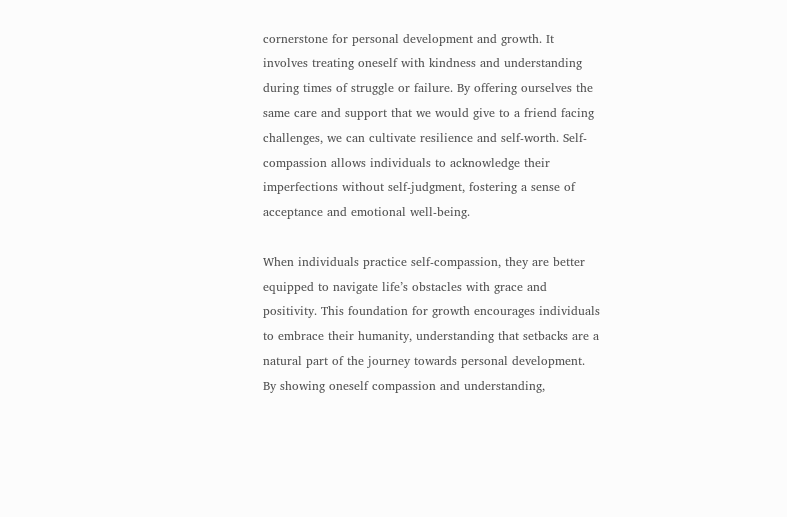cornerstone for personal development and growth. It involves treating oneself with kindness and understanding during times of struggle or failure. By offering ourselves the same care and support that we would give to a friend facing challenges, we can cultivate resilience and self-worth. Self-compassion allows individuals to acknowledge their imperfections without self-judgment, fostering a sense of acceptance and emotional well-being.

When individuals practice self-compassion, they are better equipped to navigate life’s obstacles with grace and positivity. This foundation for growth encourages individuals to embrace their humanity, understanding that setbacks are a natural part of the journey towards personal development. By showing oneself compassion and understanding,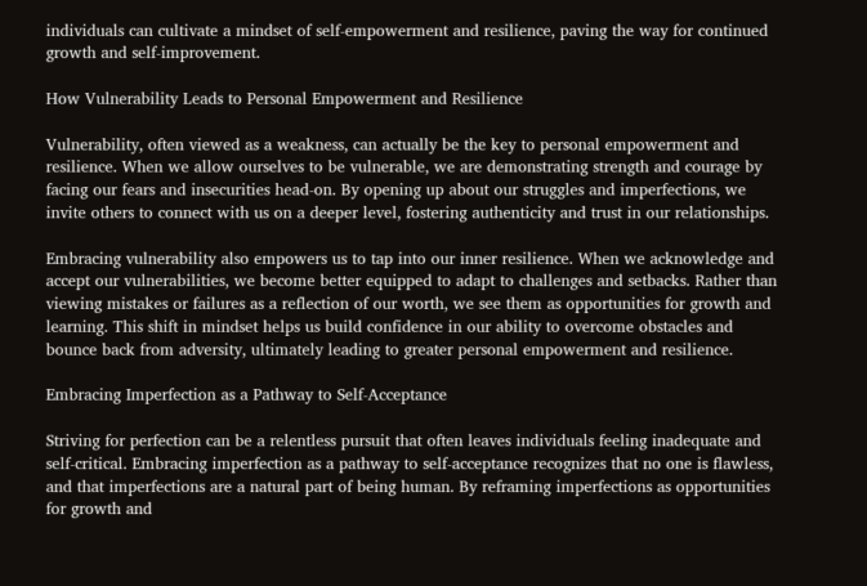individuals can cultivate a mindset of self-empowerment and resilience, paving the way for continued growth and self-improvement.

How Vulnerability Leads to Personal Empowerment and Resilience

Vulnerability, often viewed as a weakness, can actually be the key to personal empowerment and resilience. When we allow ourselves to be vulnerable, we are demonstrating strength and courage by facing our fears and insecurities head-on. By opening up about our struggles and imperfections, we invite others to connect with us on a deeper level, fostering authenticity and trust in our relationships.

Embracing vulnerability also empowers us to tap into our inner resilience. When we acknowledge and accept our vulnerabilities, we become better equipped to adapt to challenges and setbacks. Rather than viewing mistakes or failures as a reflection of our worth, we see them as opportunities for growth and learning. This shift in mindset helps us build confidence in our ability to overcome obstacles and bounce back from adversity, ultimately leading to greater personal empowerment and resilience.

Embracing Imperfection as a Pathway to Self-Acceptance

Striving for perfection can be a relentless pursuit that often leaves individuals feeling inadequate and self-critical. Embracing imperfection as a pathway to self-acceptance recognizes that no one is flawless, and that imperfections are a natural part of being human. By reframing imperfections as opportunities for growth and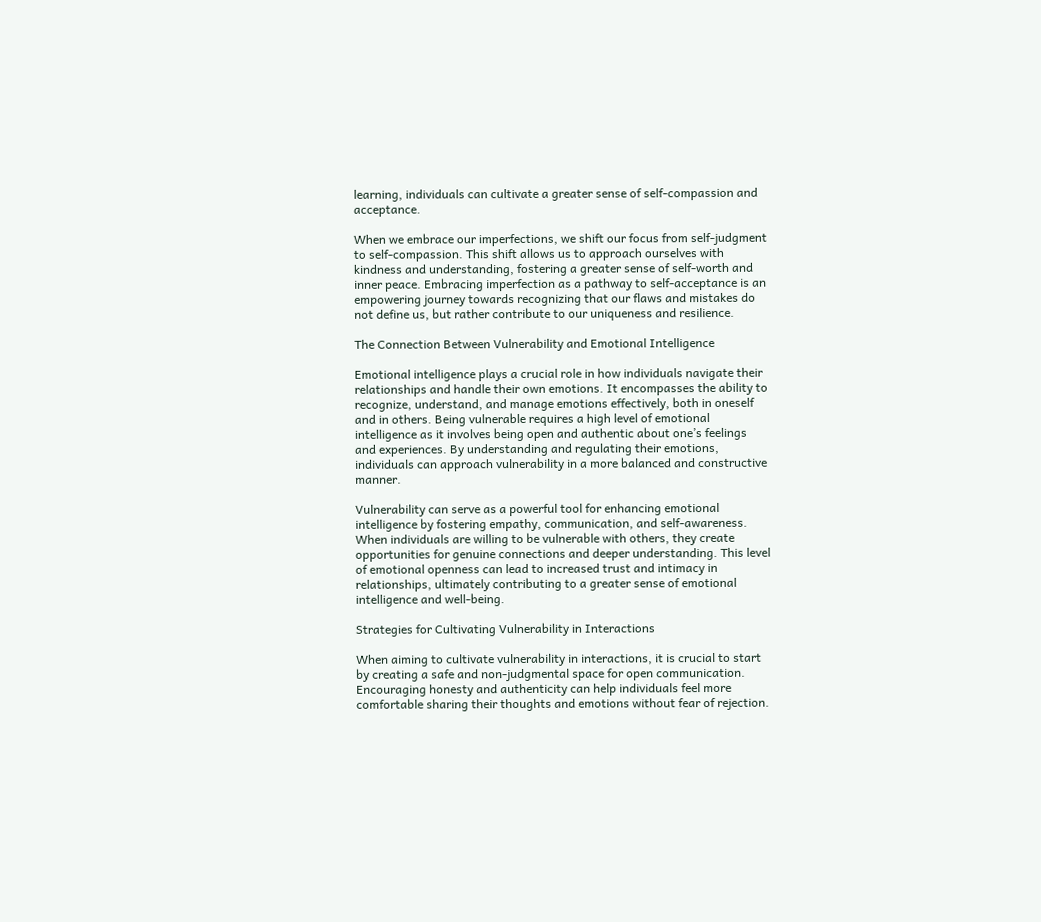learning, individuals can cultivate a greater sense of self-compassion and acceptance.

When we embrace our imperfections, we shift our focus from self-judgment to self-compassion. This shift allows us to approach ourselves with kindness and understanding, fostering a greater sense of self-worth and inner peace. Embracing imperfection as a pathway to self-acceptance is an empowering journey towards recognizing that our flaws and mistakes do not define us, but rather contribute to our uniqueness and resilience.

The Connection Between Vulnerability and Emotional Intelligence

Emotional intelligence plays a crucial role in how individuals navigate their relationships and handle their own emotions. It encompasses the ability to recognize, understand, and manage emotions effectively, both in oneself and in others. Being vulnerable requires a high level of emotional intelligence as it involves being open and authentic about one’s feelings and experiences. By understanding and regulating their emotions, individuals can approach vulnerability in a more balanced and constructive manner.

Vulnerability can serve as a powerful tool for enhancing emotional intelligence by fostering empathy, communication, and self-awareness. When individuals are willing to be vulnerable with others, they create opportunities for genuine connections and deeper understanding. This level of emotional openness can lead to increased trust and intimacy in relationships, ultimately contributing to a greater sense of emotional intelligence and well-being.

Strategies for Cultivating Vulnerability in Interactions

When aiming to cultivate vulnerability in interactions, it is crucial to start by creating a safe and non-judgmental space for open communication. Encouraging honesty and authenticity can help individuals feel more comfortable sharing their thoughts and emotions without fear of rejection.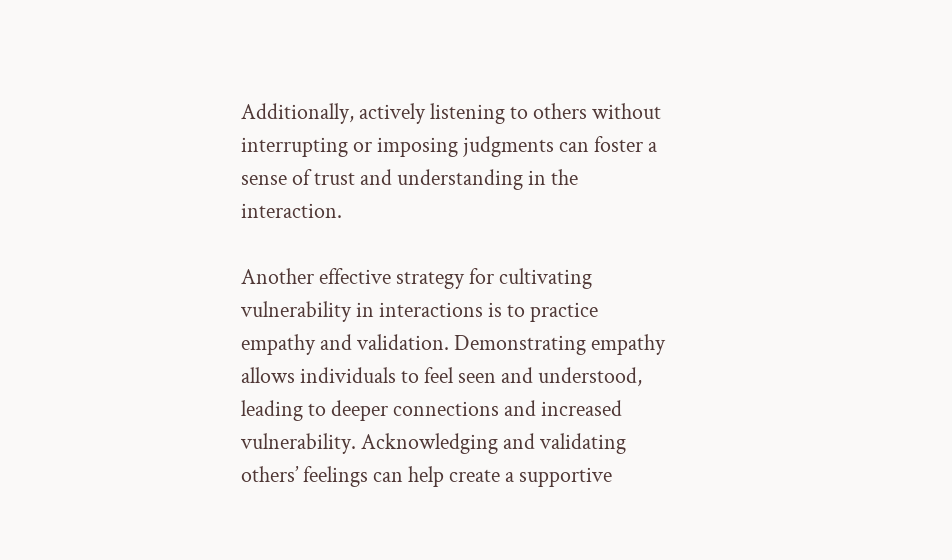Additionally, actively listening to others without interrupting or imposing judgments can foster a sense of trust and understanding in the interaction.

Another effective strategy for cultivating vulnerability in interactions is to practice empathy and validation. Demonstrating empathy allows individuals to feel seen and understood, leading to deeper connections and increased vulnerability. Acknowledging and validating others’ feelings can help create a supportive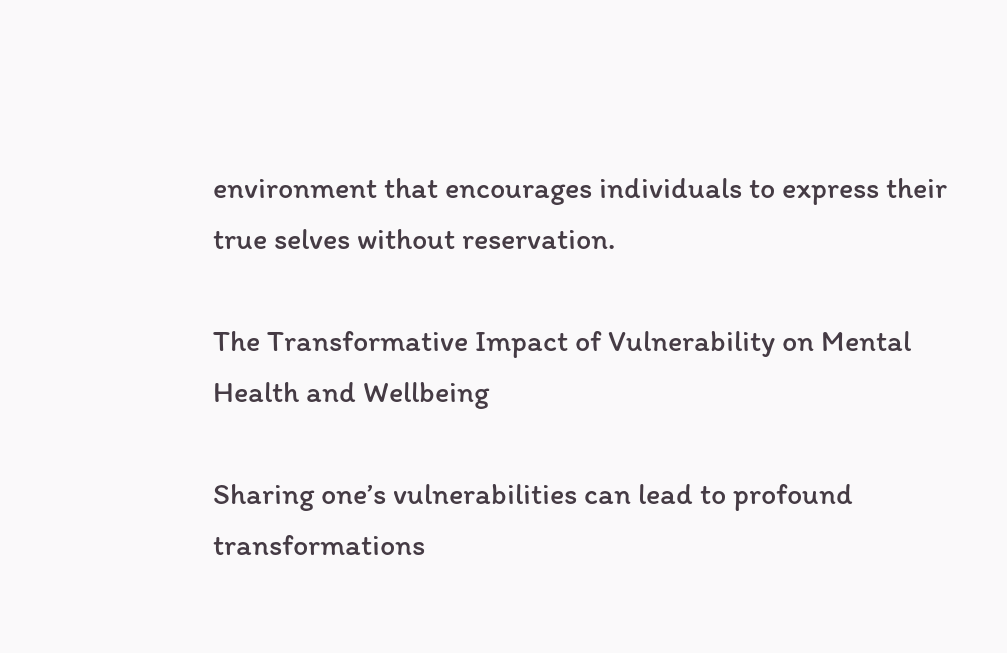environment that encourages individuals to express their true selves without reservation.

The Transformative Impact of Vulnerability on Mental Health and Wellbeing

Sharing one’s vulnerabilities can lead to profound transformations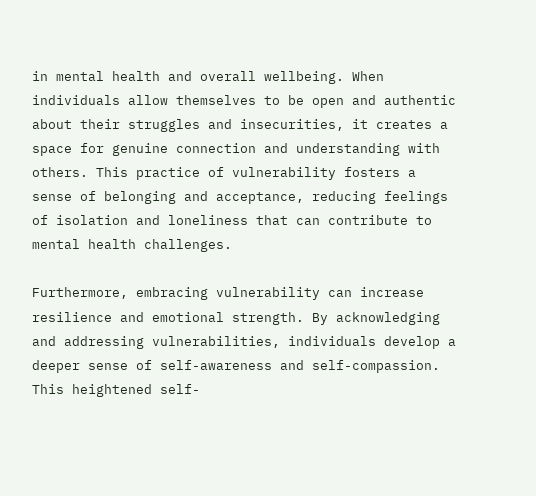in mental health and overall wellbeing. When individuals allow themselves to be open and authentic about their struggles and insecurities, it creates a space for genuine connection and understanding with others. This practice of vulnerability fosters a sense of belonging and acceptance, reducing feelings of isolation and loneliness that can contribute to mental health challenges.

Furthermore, embracing vulnerability can increase resilience and emotional strength. By acknowledging and addressing vulnerabilities, individuals develop a deeper sense of self-awareness and self-compassion. This heightened self-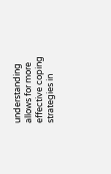understanding allows for more effective coping strategies in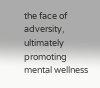the face of adversity, ultimately promoting mental wellness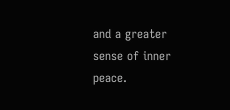and a greater sense of inner peace.